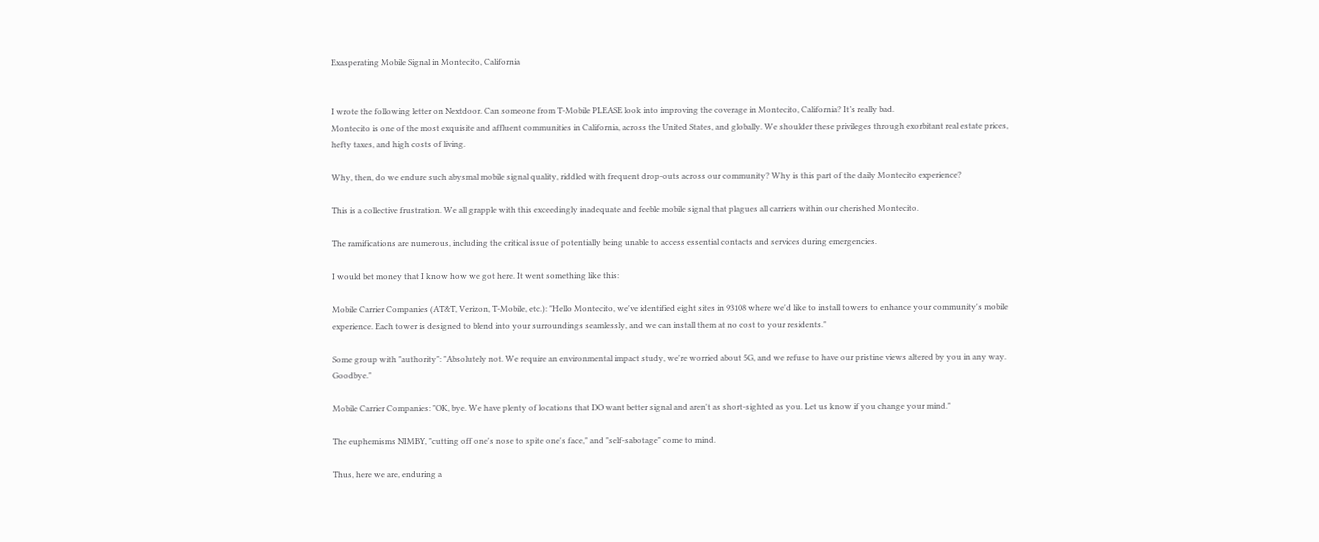Exasperating Mobile Signal in Montecito, California


I wrote the following letter on Nextdoor. Can someone from T-Mobile PLEASE look into improving the coverage in Montecito, California? It’s really bad.
Montecito is one of the most exquisite and affluent communities in California, across the United States, and globally. We shoulder these privileges through exorbitant real estate prices, hefty taxes, and high costs of living.

Why, then, do we endure such abysmal mobile signal quality, riddled with frequent drop-outs across our community? Why is this part of the daily Montecito experience?

This is a collective frustration. We all grapple with this exceedingly inadequate and feeble mobile signal that plagues all carriers within our cherished Montecito.

The ramifications are numerous, including the critical issue of potentially being unable to access essential contacts and services during emergencies.

I would bet money that I know how we got here. It went something like this:

Mobile Carrier Companies (AT&T, Verizon, T-Mobile, etc.): "Hello Montecito, we've identified eight sites in 93108 where we'd like to install towers to enhance your community's mobile experience. Each tower is designed to blend into your surroundings seamlessly, and we can install them at no cost to your residents."

Some group with "authority": "Absolutely not. We require an environmental impact study, we're worried about 5G, and we refuse to have our pristine views altered by you in any way. Goodbye."

Mobile Carrier Companies: "OK, bye. We have plenty of locations that DO want better signal and aren't as short-sighted as you. Let us know if you change your mind."

The euphemisms NIMBY, "cutting off one's nose to spite one's face," and "self-sabotage" come to mind.

Thus, here we are, enduring a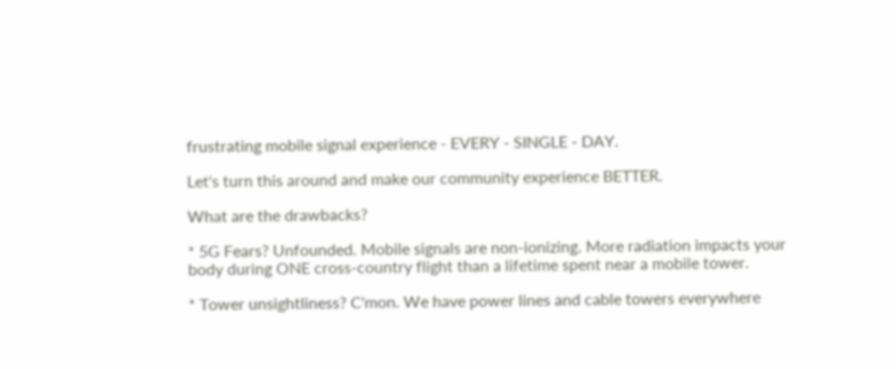frustrating mobile signal experience - EVERY - SINGLE - DAY.

Let's turn this around and make our community experience BETTER.

What are the drawbacks?

* 5G Fears? Unfounded. Mobile signals are non-ionizing. More radiation impacts your body during ONE cross-country flight than a lifetime spent near a mobile tower.

* Tower unsightliness? C'mon. We have power lines and cable towers everywhere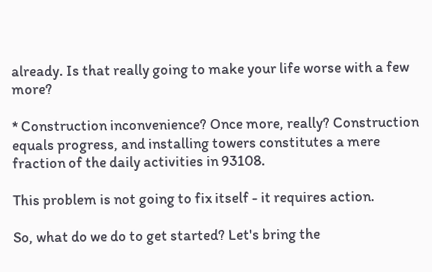already. Is that really going to make your life worse with a few more?

* Construction inconvenience? Once more, really? Construction equals progress, and installing towers constitutes a mere fraction of the daily activities in 93108.

This problem is not going to fix itself - it requires action.

So, what do we do to get started? Let's bring the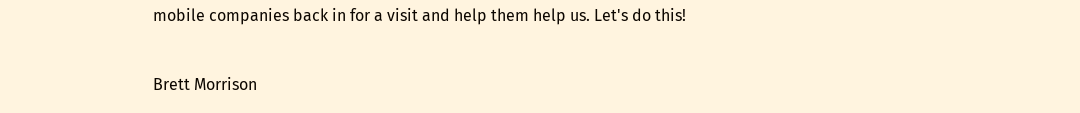mobile companies back in for a visit and help them help us. Let's do this!


Brett Morrison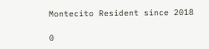Montecito Resident since 2018

0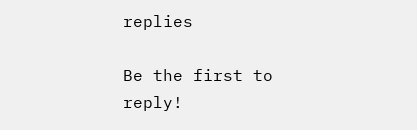replies

Be the first to reply!